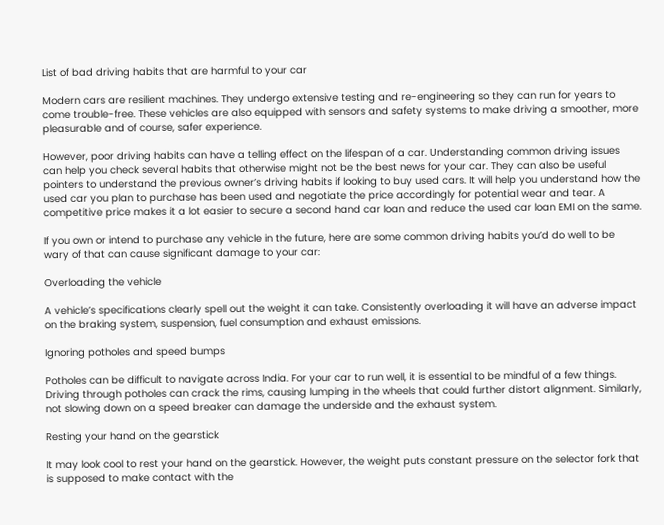List of bad driving habits that are harmful to your car

Modern cars are resilient machines. They undergo extensive testing and re-engineering so they can run for years to come trouble-free. These vehicles are also equipped with sensors and safety systems to make driving a smoother, more pleasurable and of course, safer experience.

However, poor driving habits can have a telling effect on the lifespan of a car. Understanding common driving issues can help you check several habits that otherwise might not be the best news for your car. They can also be useful pointers to understand the previous owner’s driving habits if looking to buy used cars. It will help you understand how the used car you plan to purchase has been used and negotiate the price accordingly for potential wear and tear. A competitive price makes it a lot easier to secure a second hand car loan and reduce the used car loan EMI on the same.

If you own or intend to purchase any vehicle in the future, here are some common driving habits you’d do well to be wary of that can cause significant damage to your car:

Overloading the vehicle

A vehicle’s specifications clearly spell out the weight it can take. Consistently overloading it will have an adverse impact on the braking system, suspension, fuel consumption and exhaust emissions.

Ignoring potholes and speed bumps

Potholes can be difficult to navigate across India. For your car to run well, it is essential to be mindful of a few things. Driving through potholes can crack the rims, causing lumping in the wheels that could further distort alignment. Similarly, not slowing down on a speed breaker can damage the underside and the exhaust system.

Resting your hand on the gearstick

It may look cool to rest your hand on the gearstick. However, the weight puts constant pressure on the selector fork that is supposed to make contact with the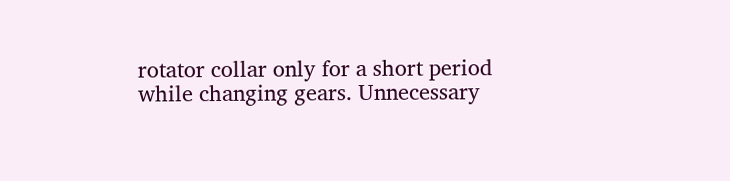rotator collar only for a short period while changing gears. Unnecessary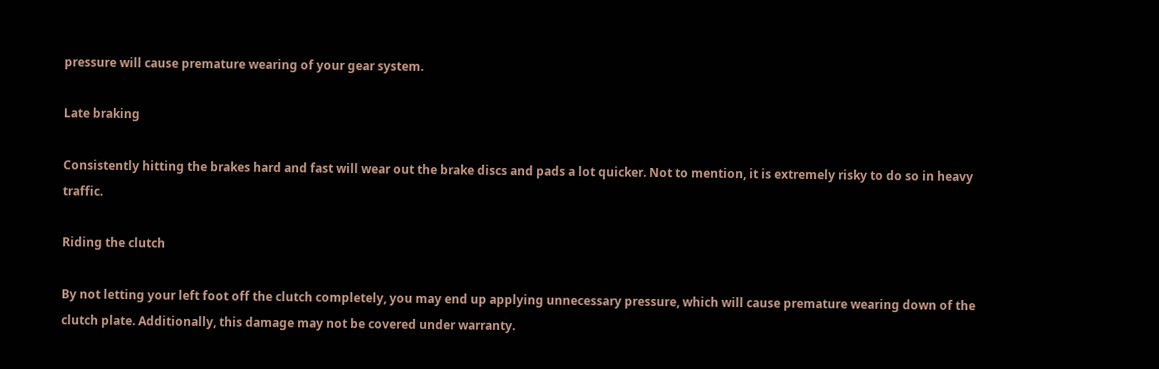pressure will cause premature wearing of your gear system.

Late braking

Consistently hitting the brakes hard and fast will wear out the brake discs and pads a lot quicker. Not to mention, it is extremely risky to do so in heavy traffic.

Riding the clutch

By not letting your left foot off the clutch completely, you may end up applying unnecessary pressure, which will cause premature wearing down of the clutch plate. Additionally, this damage may not be covered under warranty.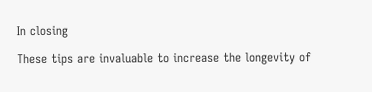In closing

These tips are invaluable to increase the longevity of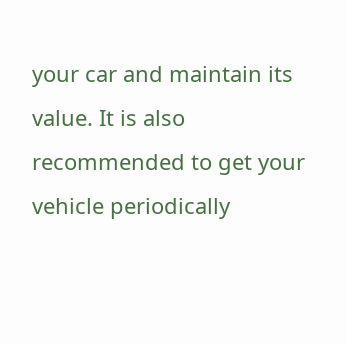your car and maintain its value. It is also recommended to get your vehicle periodically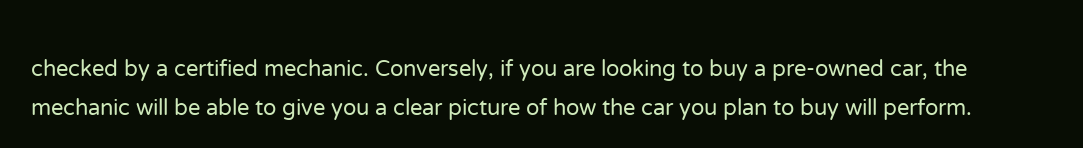checked by a certified mechanic. Conversely, if you are looking to buy a pre-owned car, the mechanic will be able to give you a clear picture of how the car you plan to buy will perform.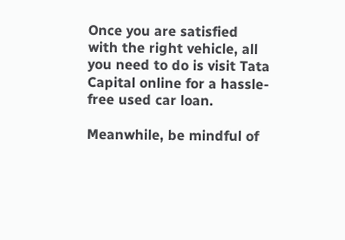Once you are satisfied with the right vehicle, all you need to do is visit Tata Capital online for a hassle-free used car loan.

Meanwhile, be mindful of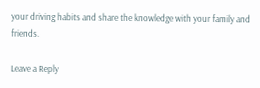your driving habits and share the knowledge with your family and friends.

Leave a Reply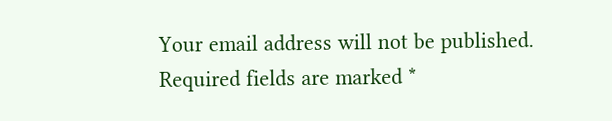Your email address will not be published. Required fields are marked *